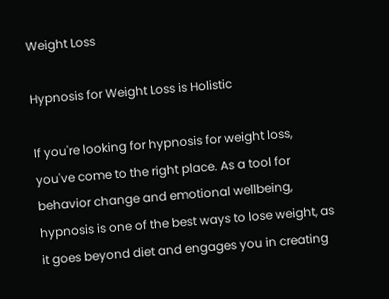Weight Loss

Hypnosis for Weight Loss is Holistic

If you're looking for hypnosis for weight loss, you've come to the right place. As a tool for behavior change and emotional wellbeing, hypnosis is one of the best ways to lose weight, as it goes beyond diet and engages you in creating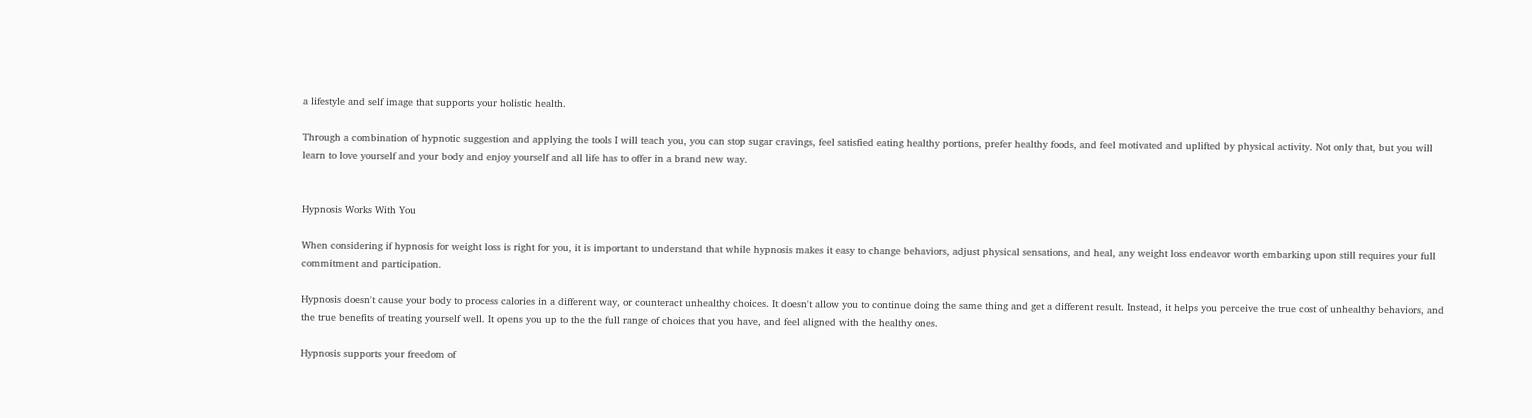a lifestyle and self image that supports your holistic health.

Through a combination of hypnotic suggestion and applying the tools I will teach you, you can stop sugar cravings, feel satisfied eating healthy portions, prefer healthy foods, and feel motivated and uplifted by physical activity. Not only that, but you will learn to love yourself and your body and enjoy yourself and all life has to offer in a brand new way.


Hypnosis Works With You

When considering if hypnosis for weight loss is right for you, it is important to understand that while hypnosis makes it easy to change behaviors, adjust physical sensations, and heal, any weight loss endeavor worth embarking upon still requires your full commitment and participation.

Hypnosis doesn't cause your body to process calories in a different way, or counteract unhealthy choices. It doesn't allow you to continue doing the same thing and get a different result. Instead, it helps you perceive the true cost of unhealthy behaviors, and the true benefits of treating yourself well. It opens you up to the the full range of choices that you have, and feel aligned with the healthy ones.

Hypnosis supports your freedom of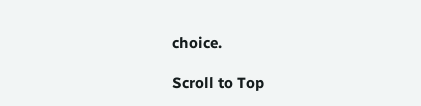choice.

Scroll to Top